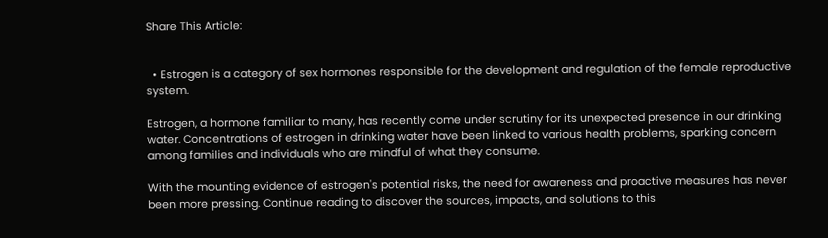Share This Article:


  • Estrogen is a category of sex hormones responsible for the development and regulation of the female reproductive system.

Estrogen, a hormone familiar to many, has recently come under scrutiny for its unexpected presence in our drinking water. Concentrations of estrogen in drinking water have been linked to various health problems, sparking concern among families and individuals who are mindful of what they consume.

With the mounting evidence of estrogen's potential risks, the need for awareness and proactive measures has never been more pressing. Continue reading to discover the sources, impacts, and solutions to this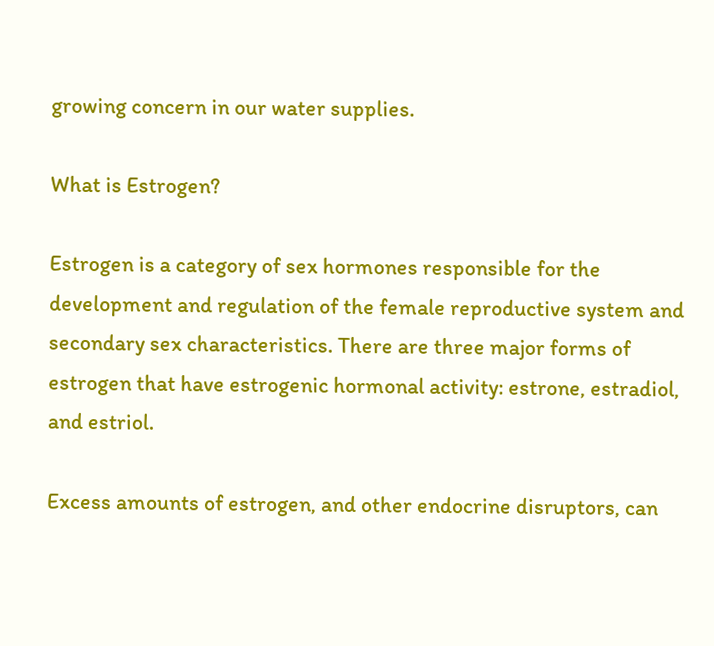growing concern in our water supplies.

What is Estrogen?

Estrogen is a category of sex hormones responsible for the development and regulation of the female reproductive system and secondary sex characteristics. There are three major forms of estrogen that have estrogenic hormonal activity: estrone, estradiol, and estriol.

Excess amounts of estrogen, and other endocrine disruptors, can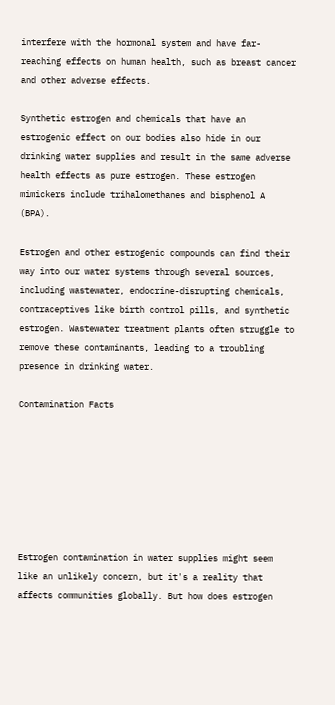interfere with the hormonal system and have far-reaching effects on human health, such as breast cancer and other adverse effects.

Synthetic estrogen and chemicals that have an estrogenic effect on our bodies also hide in our drinking water supplies and result in the same adverse health effects as pure estrogen. These estrogen mimickers include trihalomethanes and bisphenol A (BPA).

Estrogen and other estrogenic compounds can find their way into our water systems through several sources, including wastewater, endocrine-disrupting chemicals, contraceptives like birth control pills, and synthetic estrogen. Wastewater treatment plants often struggle to remove these contaminants, leading to a troubling presence in drinking water.

Contamination Facts







Estrogen contamination in water supplies might seem like an unlikely concern, but it's a reality that affects communities globally. But how does estrogen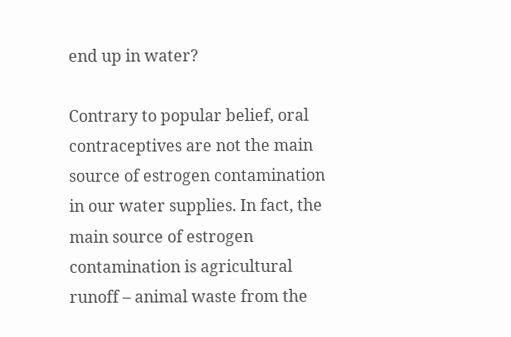end up in water?

Contrary to popular belief, oral contraceptives are not the main source of estrogen contamination in our water supplies. In fact, the main source of estrogen contamination is agricultural runoff – animal waste from the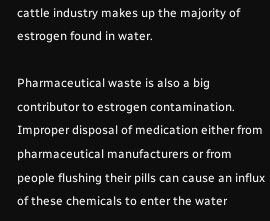cattle industry makes up the majority of estrogen found in water.

Pharmaceutical waste is also a big contributor to estrogen contamination. Improper disposal of medication either from pharmaceutical manufacturers or from people flushing their pills can cause an influx of these chemicals to enter the water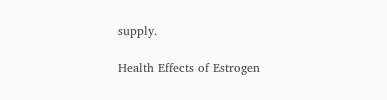supply.

Health Effects of Estrogen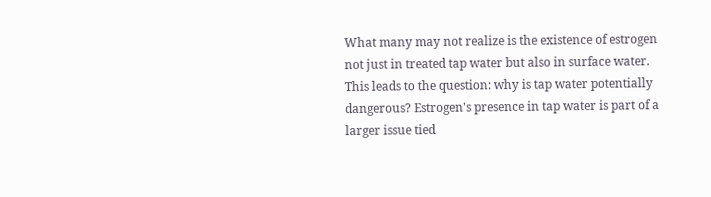What many may not realize is the existence of estrogen not just in treated tap water but also in surface water. This leads to the question: why is tap water potentially dangerous? Estrogen's presence in tap water is part of a larger issue tied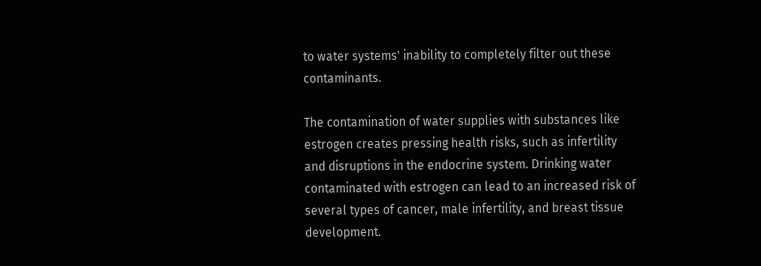to water systems' inability to completely filter out these contaminants.

The contamination of water supplies with substances like estrogen creates pressing health risks, such as infertility and disruptions in the endocrine system. Drinking water contaminated with estrogen can lead to an increased risk of several types of cancer, male infertility, and breast tissue development.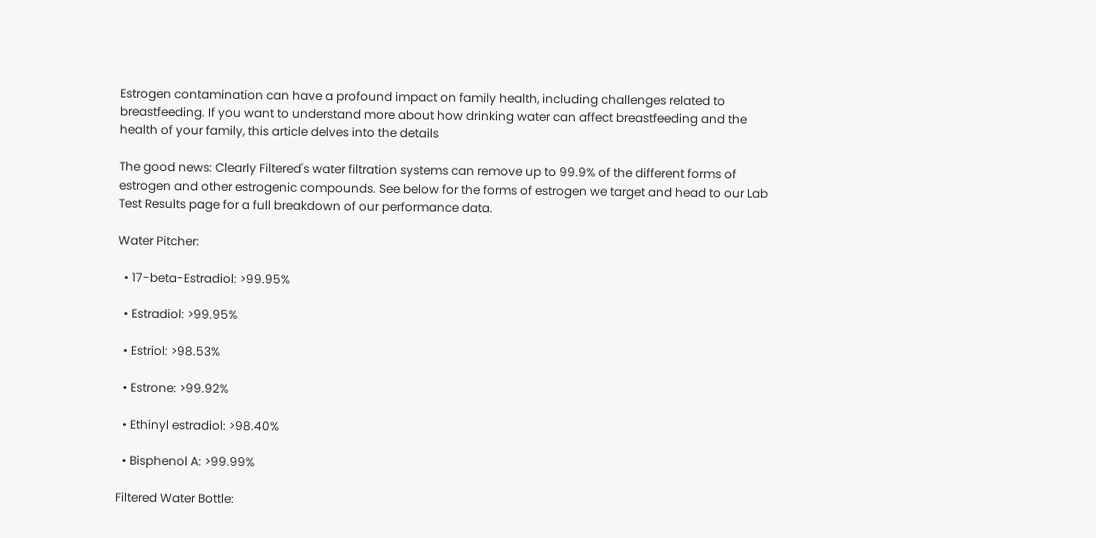Estrogen contamination can have a profound impact on family health, including challenges related to breastfeeding. If you want to understand more about how drinking water can affect breastfeeding and the health of your family, this article delves into the details

The good news: Clearly Filtered's water filtration systems can remove up to 99.9% of the different forms of estrogen and other estrogenic compounds. See below for the forms of estrogen we target and head to our Lab Test Results page for a full breakdown of our performance data.

Water Pitcher:

  • 17-beta-Estradiol: >99.95%

  • Estradiol: >99.95%

  • Estriol: >98.53%

  • Estrone: >99.92%

  • Ethinyl estradiol: >98.40%

  • Bisphenol A: >99.99%

Filtered Water Bottle: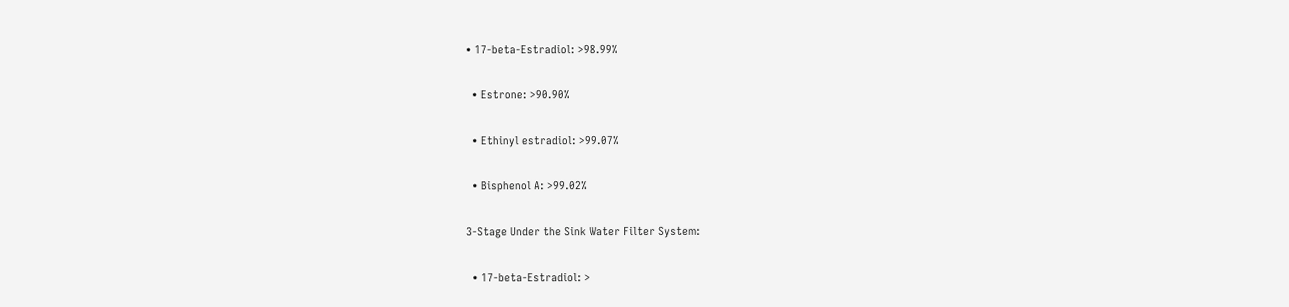• 17-beta-Estradiol: >98.99%

  • Estrone: >90.90%

  • Ethinyl estradiol: >99.07%

  • Bisphenol A: >99.02%

3-Stage Under the Sink Water Filter System:

  • 17-beta-Estradiol: >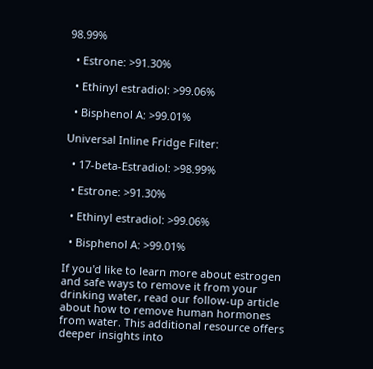98.99%

  • Estrone: >91.30%

  • Ethinyl estradiol: >99.06%

  • Bisphenol A: >99.01%

Universal Inline Fridge Filter:

  • 17-beta-Estradiol: >98.99%

  • Estrone: >91.30%

  • Ethinyl estradiol: >99.06%

  • Bisphenol A: >99.01%

If you'd like to learn more about estrogen and safe ways to remove it from your drinking water, read our follow-up article about how to remove human hormones from water. This additional resource offers deeper insights into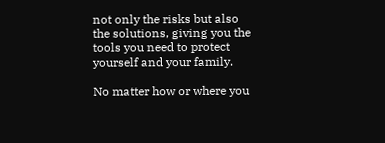not only the risks but also the solutions, giving you the tools you need to protect yourself and your family.

No matter how or where you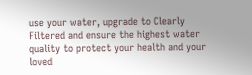use your water, upgrade to Clearly Filtered and ensure the highest water quality to protect your health and your loved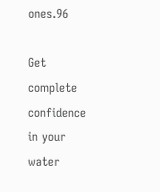ones.96

Get complete confidence in your water